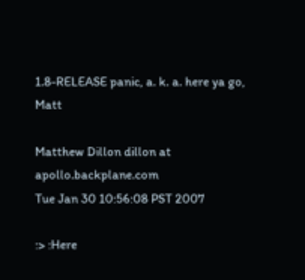1.8-RELEASE panic, a. k. a. here ya go, Matt

Matthew Dillon dillon at apollo.backplane.com
Tue Jan 30 10:56:08 PST 2007

:> :Here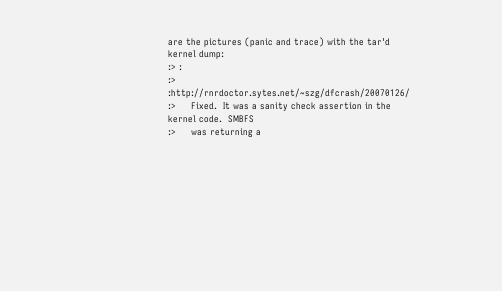are the pictures (panic and trace) with the tar'd kernel dump:
:> :
:> :http://rnrdoctor.sytes.net/~szg/dfcrash/20070126/
:>     Fixed.  It was a sanity check assertion in the kernel code.  SMBFS
:>     was returning a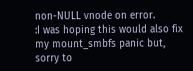non-NULL vnode on error.
:I was hoping this would also fix my mount_smbfs panic but, sorry to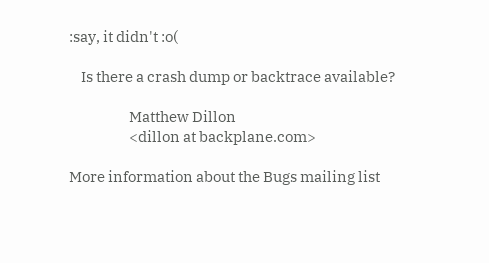:say, it didn't :o(

    Is there a crash dump or backtrace available?

                    Matthew Dillon
                    <dillon at backplane.com>

More information about the Bugs mailing list